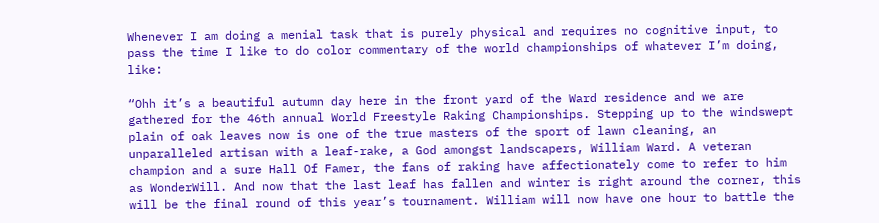Whenever I am doing a menial task that is purely physical and requires no cognitive input, to pass the time I like to do color commentary of the world championships of whatever I’m doing, like:

“Ohh it’s a beautiful autumn day here in the front yard of the Ward residence and we are gathered for the 46th annual World Freestyle Raking Championships. Stepping up to the windswept plain of oak leaves now is one of the true masters of the sport of lawn cleaning, an unparalleled artisan with a leaf-rake, a God amongst landscapers, William Ward. A veteran champion and a sure Hall Of Famer, the fans of raking have affectionately come to refer to him as WonderWill. And now that the last leaf has fallen and winter is right around the corner, this will be the final round of this year’s tournament. William will now have one hour to battle the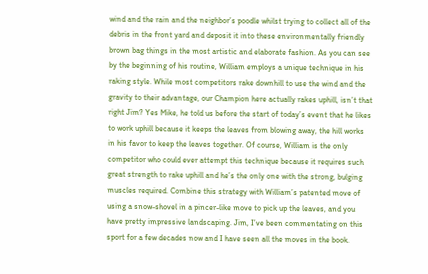wind and the rain and the neighbor’s poodle whilst trying to collect all of the debris in the front yard and deposit it into these environmentally friendly brown bag things in the most artistic and elaborate fashion. As you can see by the beginning of his routine, William employs a unique technique in his raking style. While most competitors rake downhill to use the wind and the gravity to their advantage, our Champion here actually rakes uphill, isn’t that right Jim? Yes Mike, he told us before the start of today’s event that he likes to work uphill because it keeps the leaves from blowing away, the hill works in his favor to keep the leaves together. Of course, William is the only competitor who could ever attempt this technique because it requires such great strength to rake uphill and he’s the only one with the strong, bulging muscles required. Combine this strategy with William’s patented move of using a snow-shovel in a pincer-like move to pick up the leaves, and you have pretty impressive landscaping. Jim, I’ve been commentating on this sport for a few decades now and I have seen all the moves in the book.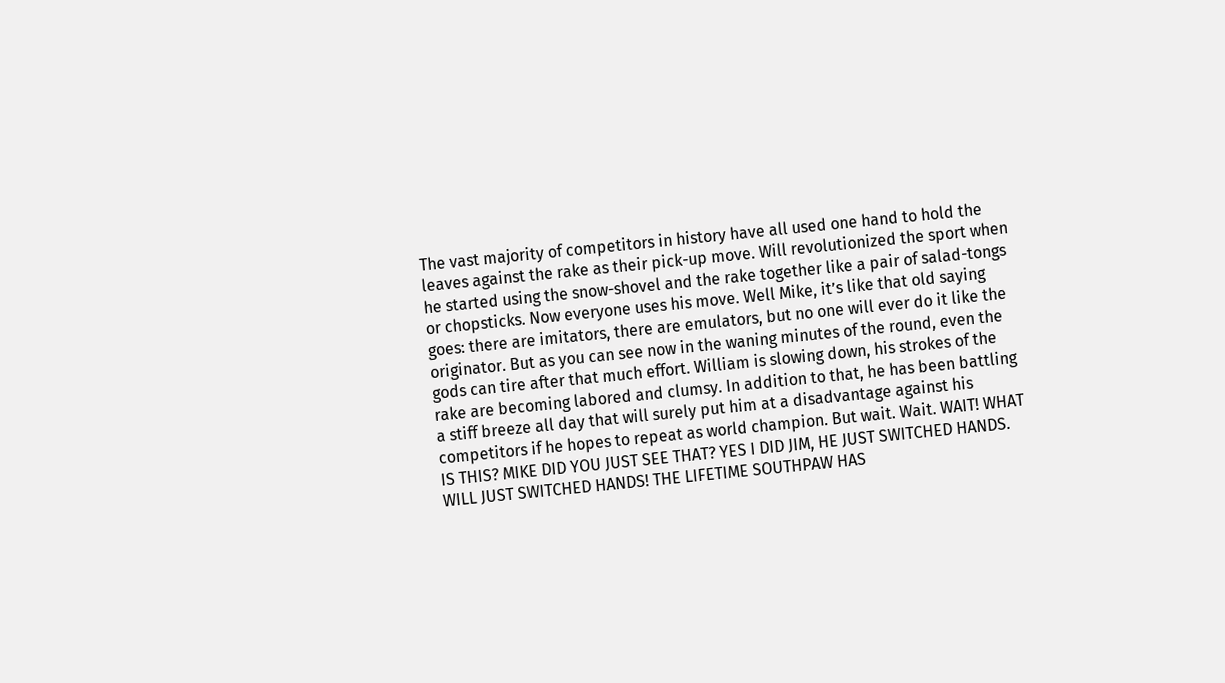The vast majority of competitors in history have all used one hand to hold the leaves against the rake as their pick-up move. Will revolutionized the sport when he started using the snow-shovel and the rake together like a pair of salad-tongs or chopsticks. Now everyone uses his move. Well Mike, it’s like that old saying goes: there are imitators, there are emulators, but no one will ever do it like the originator. But as you can see now in the waning minutes of the round, even the gods can tire after that much effort. William is slowing down, his strokes of the rake are becoming labored and clumsy. In addition to that, he has been battling a stiff breeze all day that will surely put him at a disadvantage against his competitors if he hopes to repeat as world champion. But wait. Wait. WAIT! WHAT IS THIS? MIKE DID YOU JUST SEE THAT? YES I DID JIM, HE JUST SWITCHED HANDS. WILL JUST SWITCHED HANDS! THE LIFETIME SOUTHPAW HAS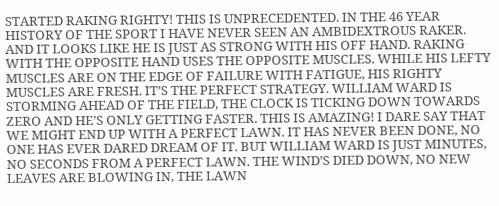STARTED RAKING RIGHTY! THIS IS UNPRECEDENTED. IN THE 46 YEAR HISTORY OF THE SPORT I HAVE NEVER SEEN AN AMBIDEXTROUS RAKER. AND IT LOOKS LIKE HE IS JUST AS STRONG WITH HIS OFF HAND. RAKING WITH THE OPPOSITE HAND USES THE OPPOSITE MUSCLES. WHILE HIS LEFTY MUSCLES ARE ON THE EDGE OF FAILURE WITH FATIGUE, HIS RIGHTY MUSCLES ARE FRESH. IT’S THE PERFECT STRATEGY. WILLIAM WARD IS STORMING AHEAD OF THE FIELD, THE CLOCK IS TICKING DOWN TOWARDS ZERO AND HE’S ONLY GETTING FASTER. THIS IS AMAZING! I DARE SAY THAT WE MIGHT END UP WITH A PERFECT LAWN. IT HAS NEVER BEEN DONE, NO ONE HAS EVER DARED DREAM OF IT. BUT WILLIAM WARD IS JUST MINUTES, NO SECONDS FROM A PERFECT LAWN. THE WIND’S DIED DOWN, NO NEW LEAVES ARE BLOWING IN, THE LAWN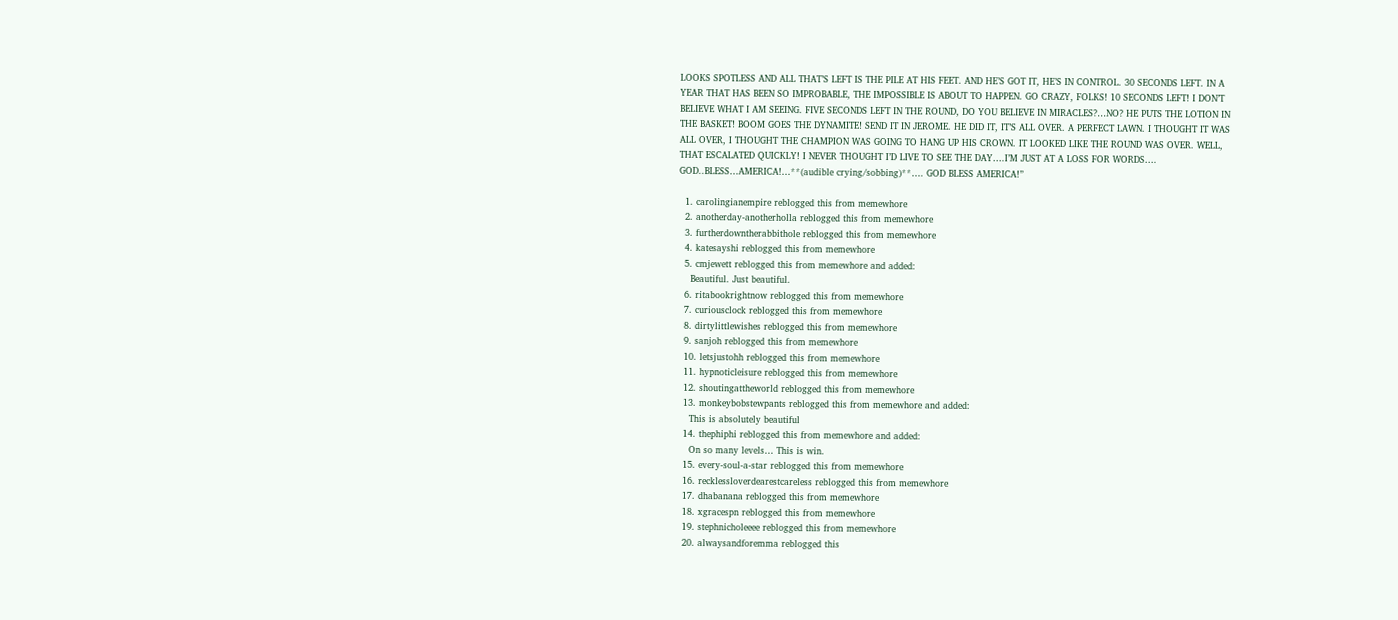LOOKS SPOTLESS AND ALL THAT’S LEFT IS THE PILE AT HIS FEET. AND HE’S GOT IT, HE’S IN CONTROL. 30 SECONDS LEFT. IN A YEAR THAT HAS BEEN SO IMPROBABLE, THE IMPOSSIBLE IS ABOUT TO HAPPEN. GO CRAZY, FOLKS! 10 SECONDS LEFT! I DON’T BELIEVE WHAT I AM SEEING. FIVE SECONDS LEFT IN THE ROUND, DO YOU BELIEVE IN MIRACLES?…NO? HE PUTS THE LOTION IN THE BASKET! BOOM GOES THE DYNAMITE! SEND IT IN JEROME. HE DID IT, IT’S ALL OVER. A PERFECT LAWN. I THOUGHT IT WAS ALL OVER, I THOUGHT THE CHAMPION WAS GOING TO HANG UP HIS CROWN. IT LOOKED LIKE THE ROUND WAS OVER. WELL, THAT ESCALATED QUICKLY! I NEVER THOUGHT I’D LIVE TO SEE THE DAY….I’M JUST AT A LOSS FOR WORDS…. GOD..BLESS…AMERICA!…**(audible crying/sobbing)**…. GOD BLESS AMERICA!”

  1. carolingianempire reblogged this from memewhore
  2. anotherday-anotherholla reblogged this from memewhore
  3. furtherdowntherabbithole reblogged this from memewhore
  4. katesayshi reblogged this from memewhore
  5. cmjewett reblogged this from memewhore and added:
    Beautiful. Just beautiful.
  6. ritabookrightnow reblogged this from memewhore
  7. curiousclock reblogged this from memewhore
  8. dirtylittlewishes reblogged this from memewhore
  9. sanjoh reblogged this from memewhore
  10. letsjustohh reblogged this from memewhore
  11. hypnoticleisure reblogged this from memewhore
  12. shoutingattheworld reblogged this from memewhore
  13. monkeybobstewpants reblogged this from memewhore and added:
    This is absolutely beautiful
  14. thephiphi reblogged this from memewhore and added:
    On so many levels… This is win.
  15. every-soul-a-star reblogged this from memewhore
  16. recklessloverdearestcareless reblogged this from memewhore
  17. dhabanana reblogged this from memewhore
  18. xgracespn reblogged this from memewhore
  19. stephnicholeeee reblogged this from memewhore
  20. alwaysandforemma reblogged this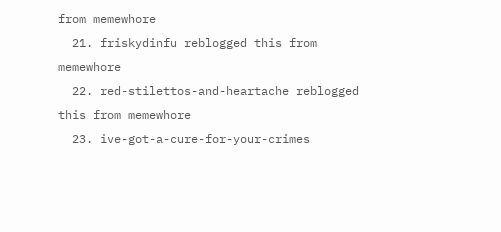from memewhore
  21. friskydinfu reblogged this from memewhore
  22. red-stilettos-and-heartache reblogged this from memewhore
  23. ive-got-a-cure-for-your-crimes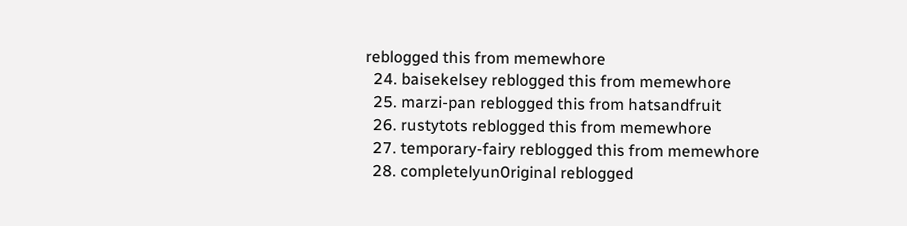reblogged this from memewhore
  24. baisekelsey reblogged this from memewhore
  25. marzi-pan reblogged this from hatsandfruit
  26. rustytots reblogged this from memewhore
  27. temporary-fairy reblogged this from memewhore
  28. completelyun0riginal reblogged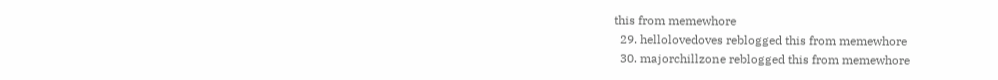this from memewhore
  29. hellolovedoves reblogged this from memewhore
  30. majorchillzone reblogged this from memewhore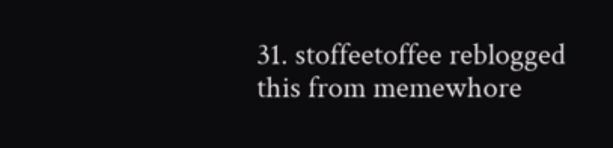31. stoffeetoffee reblogged this from memewhore